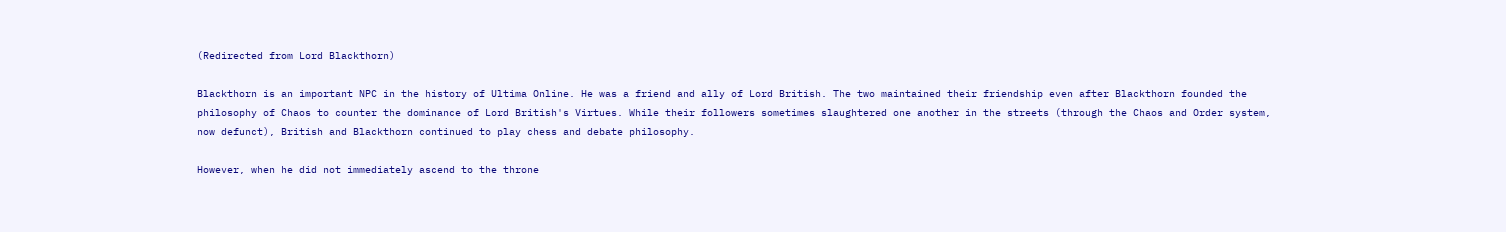(Redirected from Lord Blackthorn)

Blackthorn is an important NPC in the history of Ultima Online. He was a friend and ally of Lord British. The two maintained their friendship even after Blackthorn founded the philosophy of Chaos to counter the dominance of Lord British's Virtues. While their followers sometimes slaughtered one another in the streets (through the Chaos and Order system, now defunct), British and Blackthorn continued to play chess and debate philosophy.

However, when he did not immediately ascend to the throne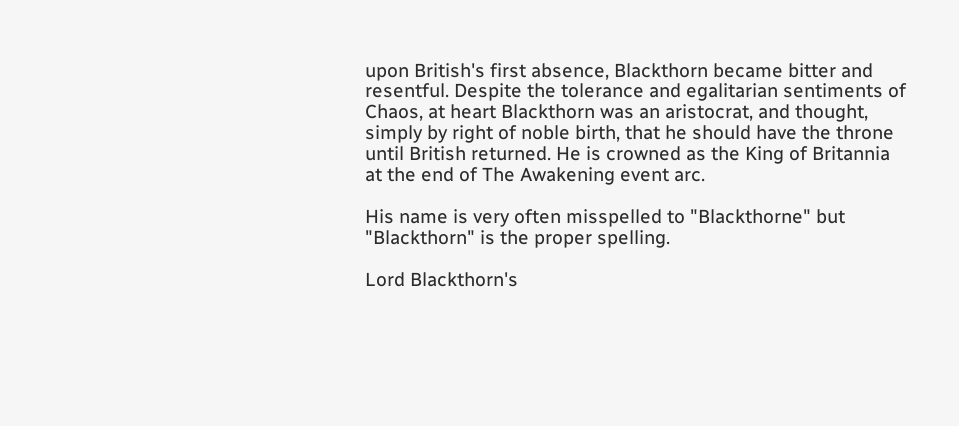upon British's first absence, Blackthorn became bitter and resentful. Despite the tolerance and egalitarian sentiments of Chaos, at heart Blackthorn was an aristocrat, and thought, simply by right of noble birth, that he should have the throne until British returned. He is crowned as the King of Britannia at the end of The Awakening event arc.

His name is very often misspelled to "Blackthorne" but "Blackthorn" is the proper spelling.

Lord Blackthorn's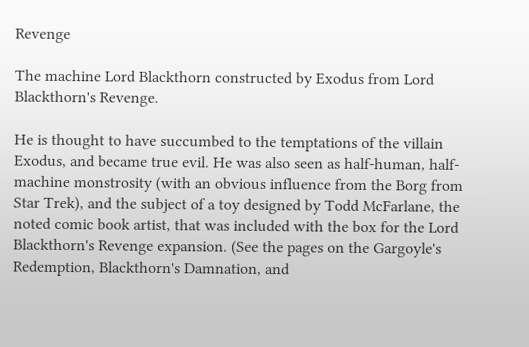Revenge

The machine Lord Blackthorn constructed by Exodus from Lord Blackthorn's Revenge.

He is thought to have succumbed to the temptations of the villain Exodus, and became true evil. He was also seen as half-human, half-machine monstrosity (with an obvious influence from the Borg from Star Trek), and the subject of a toy designed by Todd McFarlane, the noted comic book artist, that was included with the box for the Lord Blackthorn's Revenge expansion. (See the pages on the Gargoyle's Redemption, Blackthorn's Damnation, and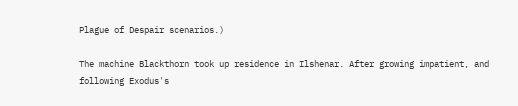Plague of Despair scenarios.)

The machine Blackthorn took up residence in Ilshenar. After growing impatient, and following Exodus's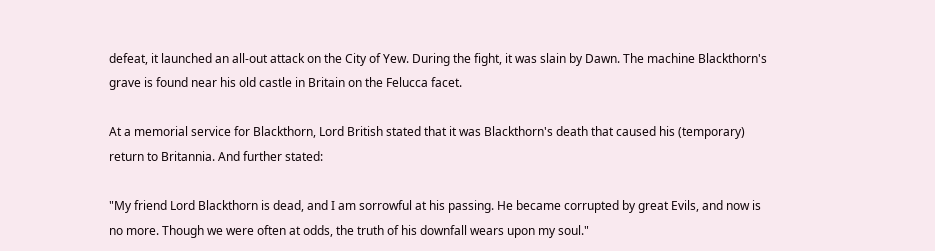defeat, it launched an all-out attack on the City of Yew. During the fight, it was slain by Dawn. The machine Blackthorn's grave is found near his old castle in Britain on the Felucca facet.

At a memorial service for Blackthorn, Lord British stated that it was Blackthorn's death that caused his (temporary) return to Britannia. And further stated:

"My friend Lord Blackthorn is dead, and I am sorrowful at his passing. He became corrupted by great Evils, and now is no more. Though we were often at odds, the truth of his downfall wears upon my soul."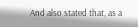And also stated that, as a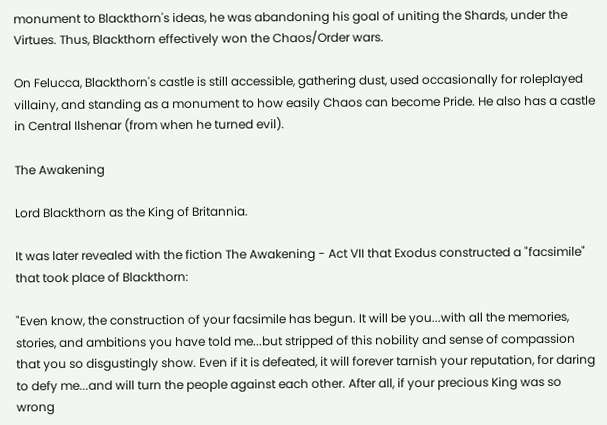monument to Blackthorn's ideas, he was abandoning his goal of uniting the Shards, under the Virtues. Thus, Blackthorn effectively won the Chaos/Order wars.

On Felucca, Blackthorn's castle is still accessible, gathering dust, used occasionally for roleplayed villainy, and standing as a monument to how easily Chaos can become Pride. He also has a castle in Central Ilshenar (from when he turned evil).

The Awakening

Lord Blackthorn as the King of Britannia.

It was later revealed with the fiction The Awakening - Act VII that Exodus constructed a "facsimile" that took place of Blackthorn:

"Even know, the construction of your facsimile has begun. It will be you...with all the memories, stories, and ambitions you have told me...but stripped of this nobility and sense of compassion that you so disgustingly show. Even if it is defeated, it will forever tarnish your reputation, for daring to defy me...and will turn the people against each other. After all, if your precious King was so wrong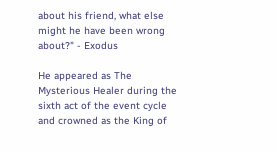about his friend, what else might he have been wrong about?" - Exodus

He appeared as The Mysterious Healer during the sixth act of the event cycle and crowned as the King of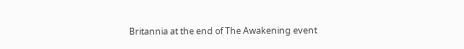Britannia at the end of The Awakening event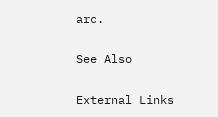arc.

See Also

External Links